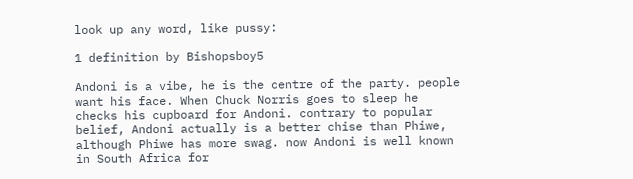look up any word, like pussy:

1 definition by Bishopsboy5

Andoni is a vibe, he is the centre of the party. people want his face. When Chuck Norris goes to sleep he checks his cupboard for Andoni. contrary to popular belief, Andoni actually is a better chise than Phiwe, although Phiwe has more swag. now Andoni is well known in South Africa for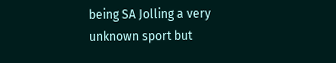being SA Jolling a very unknown sport but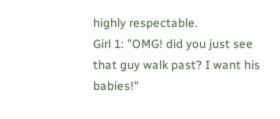highly respectable.
Girl 1: "OMG! did you just see that guy walk past? I want his babies!"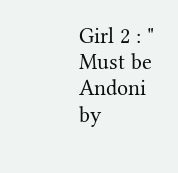Girl 2 : " Must be Andoni
by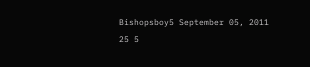Bishopsboy5 September 05, 2011
25 5